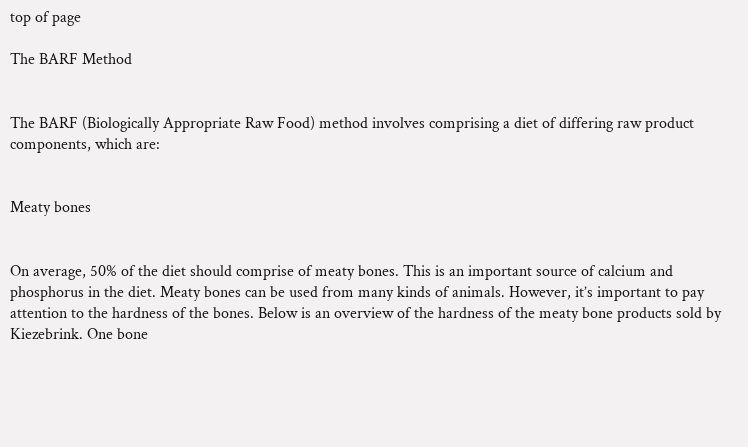top of page

The BARF Method


The BARF (Biologically Appropriate Raw Food) method involves comprising a diet of differing raw product components, which are:


Meaty bones


On average, 50% of the diet should comprise of meaty bones. This is an important source of calcium and phosphorus in the diet. Meaty bones can be used from many kinds of animals. However, it’s important to pay attention to the hardness of the bones. Below is an overview of the hardness of the meaty bone products sold by Kiezebrink. One bone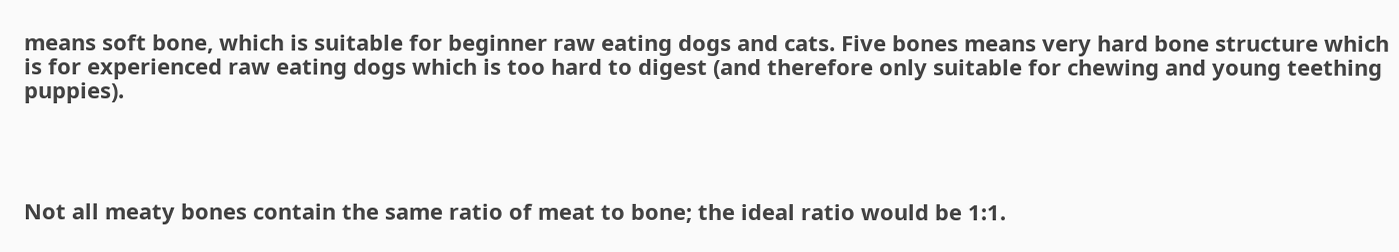means soft bone, which is suitable for beginner raw eating dogs and cats. Five bones means very hard bone structure which is for experienced raw eating dogs which is too hard to digest (and therefore only suitable for chewing and young teething puppies).




Not all meaty bones contain the same ratio of meat to bone; the ideal ratio would be 1:1.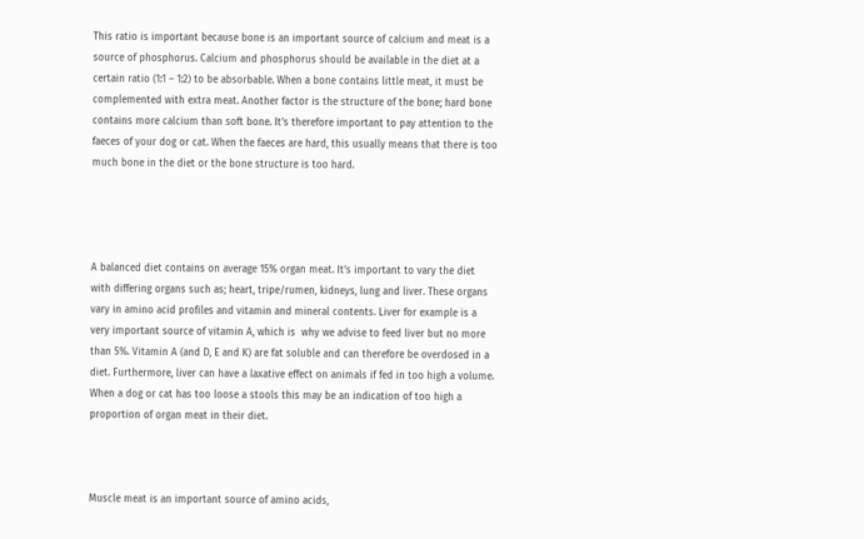This ratio is important because bone is an important source of calcium and meat is a source of phosphorus. Calcium and phosphorus should be available in the diet at a certain ratio (1:1 – 1:2) to be absorbable. When a bone contains little meat, it must be complemented with extra meat. Another factor is the structure of the bone; hard bone contains more calcium than soft bone. It’s therefore important to pay attention to the faeces of your dog or cat. When the faeces are hard, this usually means that there is too much bone in the diet or the bone structure is too hard.




A balanced diet contains on average 15% organ meat. It’s important to vary the diet with differing organs such as; heart, tripe/rumen, kidneys, lung and liver. These organs vary in amino acid profiles and vitamin and mineral contents. Liver for example is a very important source of vitamin A, which is  why we advise to feed liver but no more than 5%. Vitamin A (and D, E and K) are fat soluble and can therefore be overdosed in a diet. Furthermore, liver can have a laxative effect on animals if fed in too high a volume. When a dog or cat has too loose a stools this may be an indication of too high a proportion of organ meat in their diet.



Muscle meat is an important source of amino acids,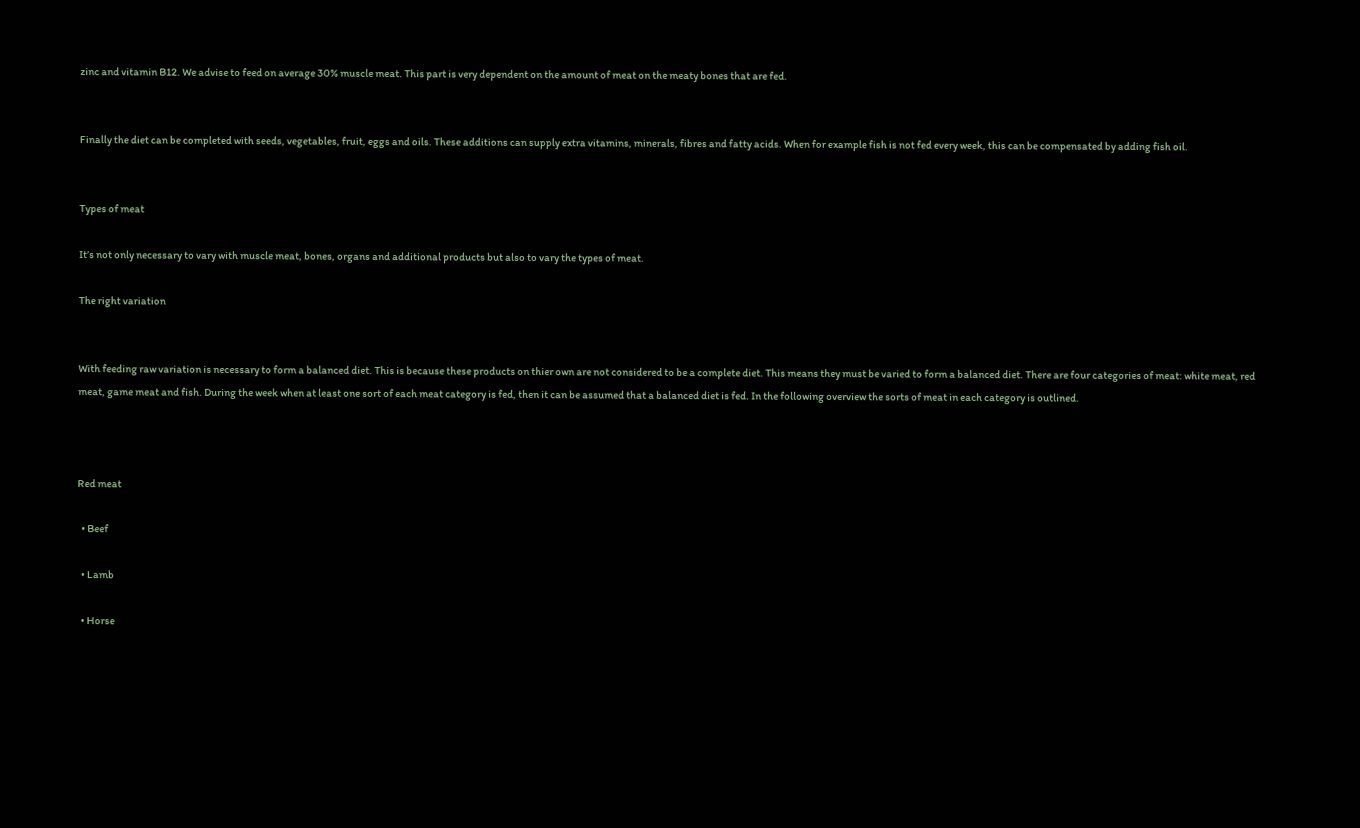zinc and vitamin B12. We advise to feed on average 30% muscle meat. This part is very dependent on the amount of meat on the meaty bones that are fed.


Finally the diet can be completed with seeds, vegetables, fruit, eggs and oils. These additions can supply extra vitamins, minerals, fibres and fatty acids. When for example fish is not fed every week, this can be compensated by adding fish oil.


Types of meat

It’s not only necessary to vary with muscle meat, bones, organs and additional products but also to vary the types of meat.

The right variation


With feeding raw variation is necessary to form a balanced diet. This is because these products on thier own are not considered to be a complete diet. This means they must be varied to form a balanced diet. There are four categories of meat: white meat, red meat, game meat and fish. During the week when at least one sort of each meat category is fed, then it can be assumed that a balanced diet is fed. In the following overview the sorts of meat in each category is outlined.



Red meat

  • Beef

  • Lamb

  • Horse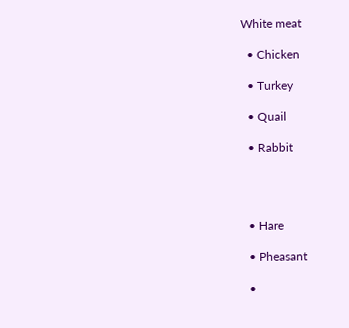White meat

  • Chicken

  • Turkey

  • Quail

  • Rabbit




  • Hare

  • Pheasant

  •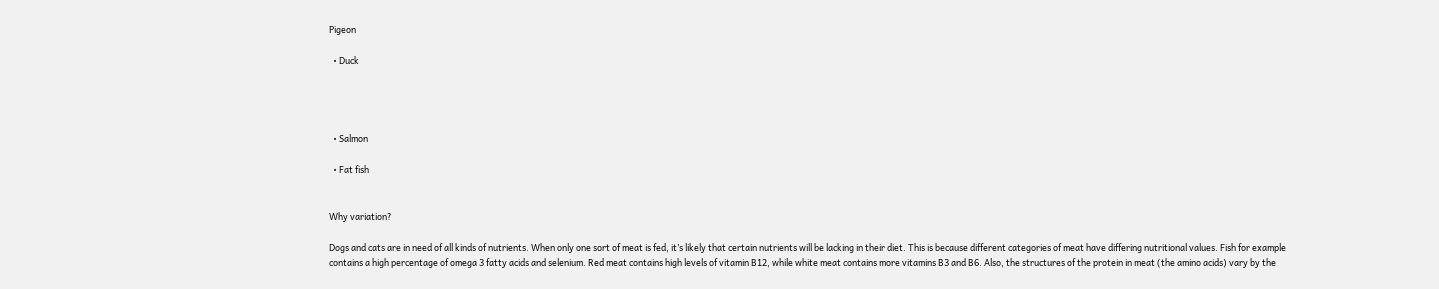Pigeon

  • Duck




  • Salmon

  • Fat fish


Why variation?

Dogs and cats are in need of all kinds of nutrients. When only one sort of meat is fed, it’s likely that certain nutrients will be lacking in their diet. This is because different categories of meat have differing nutritional values. Fish for example contains a high percentage of omega 3 fatty acids and selenium. Red meat contains high levels of vitamin B12, while white meat contains more vitamins B3 and B6. Also, the structures of the protein in meat (the amino acids) vary by the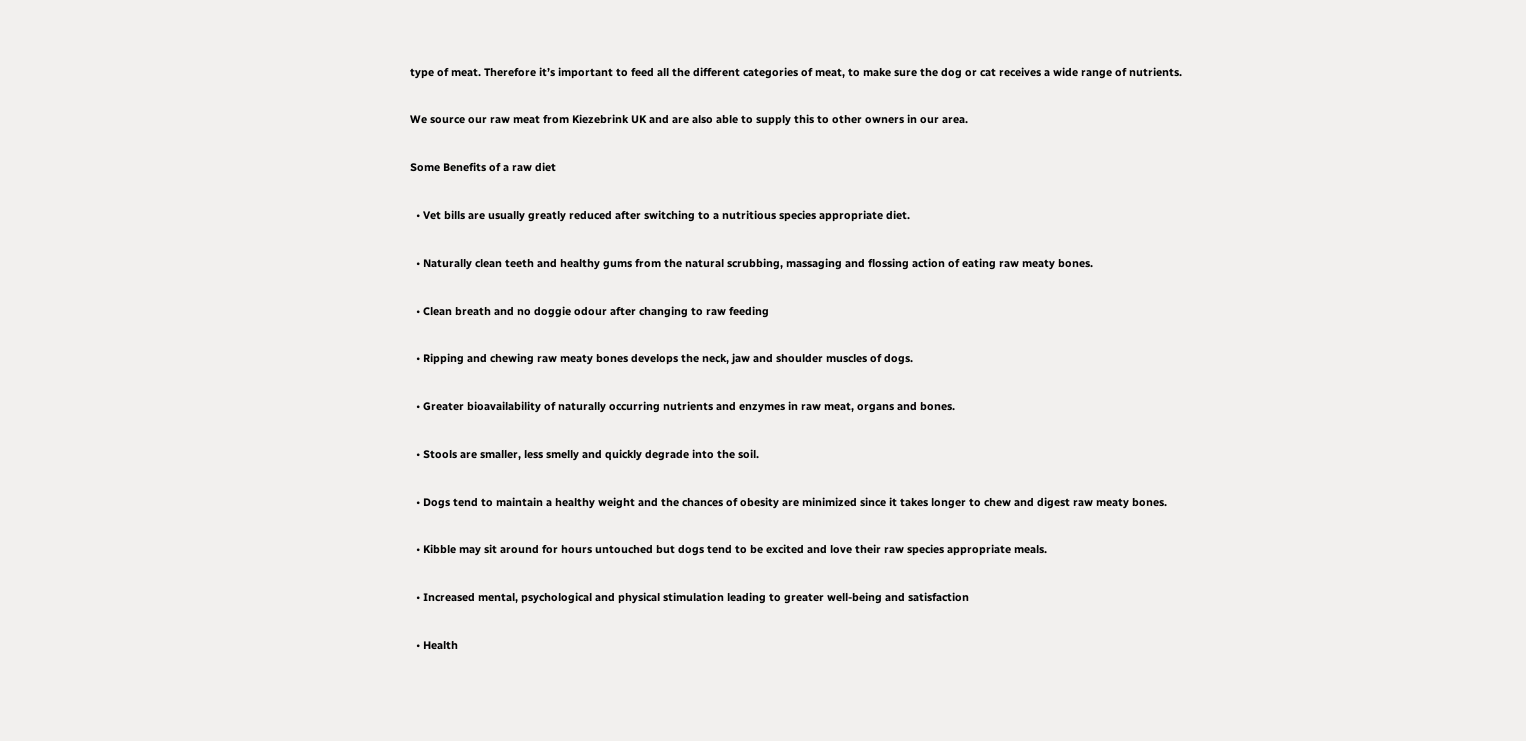type of meat. Therefore it’s important to feed all the different categories of meat, to make sure the dog or cat receives a wide range of nutrients.

We source our raw meat from Kiezebrink UK and are also able to supply this to other owners in our area.

Some Benefits of a raw diet

  • Vet bills are usually greatly reduced after switching to a nutritious species appropriate diet.

  • Naturally clean teeth and healthy gums from the natural scrubbing, massaging and flossing action of eating raw meaty bones.

  • Clean breath and no doggie odour after changing to raw feeding

  • Ripping and chewing raw meaty bones develops the neck, jaw and shoulder muscles of dogs.

  • Greater bioavailability of naturally occurring nutrients and enzymes in raw meat, organs and bones.

  • Stools are smaller, less smelly and quickly degrade into the soil.

  • Dogs tend to maintain a healthy weight and the chances of obesity are minimized since it takes longer to chew and digest raw meaty bones.

  • Kibble may sit around for hours untouched but dogs tend to be excited and love their raw species appropriate meals.

  • Increased mental, psychological and physical stimulation leading to greater well-being and satisfaction

  • Health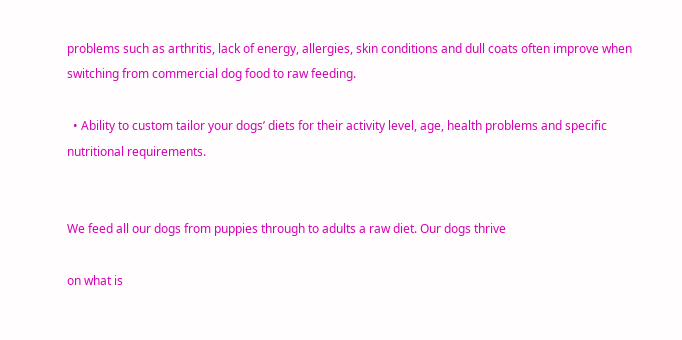problems such as arthritis, lack of energy, allergies, skin conditions and dull coats often improve when switching from commercial dog food to raw feeding.

  • Ability to custom tailor your dogs’ diets for their activity level, age, health problems and specific nutritional requirements.


We feed all our dogs from puppies through to adults a raw diet. Our dogs thrive

on what is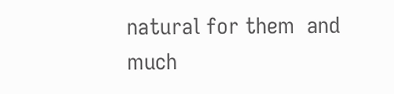natural for them  and much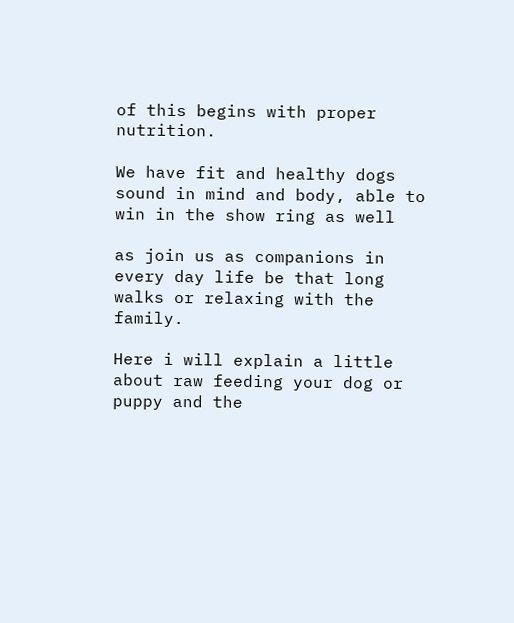of this begins with proper nutrition.

We have fit and healthy dogs sound in mind and body, able to win in the show ring as well

as join us as companions in every day life be that long walks or relaxing with the family.

Here i will explain a little about raw feeding your dog or puppy and the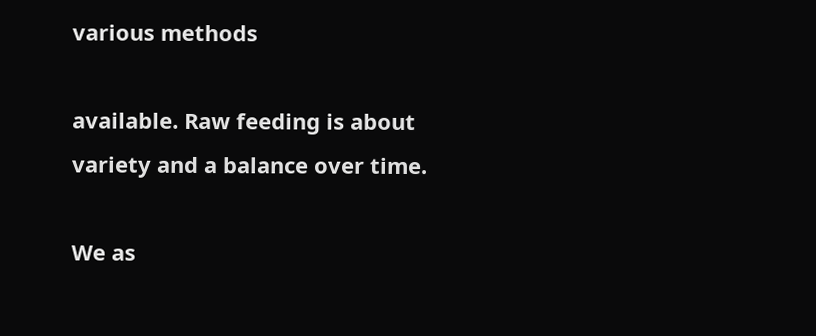various methods

available. Raw feeding is about variety and a balance over time.

We as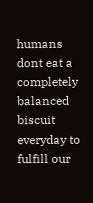humans dont eat a completely balanced biscuit everyday to fulfill our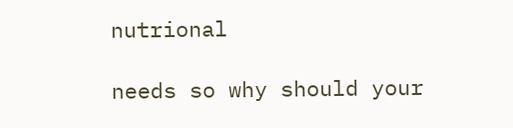nutrional

needs so why should your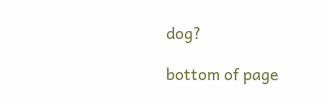dog?

bottom of page